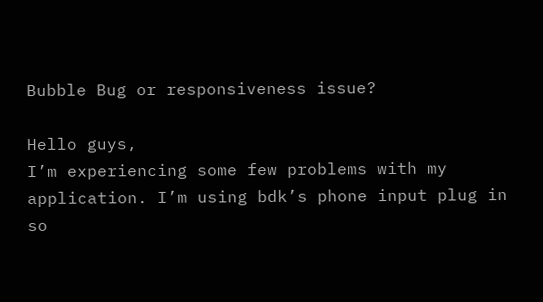Bubble Bug or responsiveness issue?

Hello guys,
I’m experiencing some few problems with my application. I’m using bdk’s phone input plug in so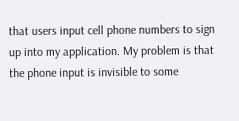that users input cell phone numbers to sign up into my application. My problem is that the phone input is invisible to some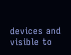devices and visible to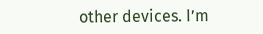other devices. I’m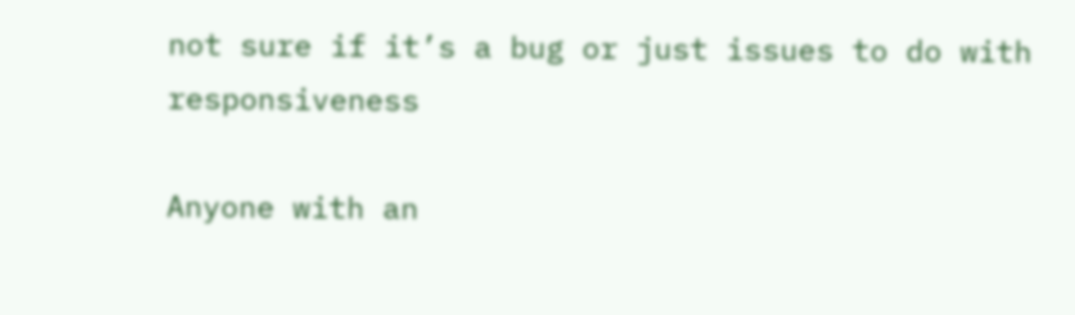not sure if it’s a bug or just issues to do with responsiveness

Anyone with an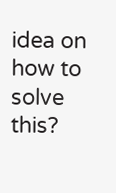idea on how to solve this?